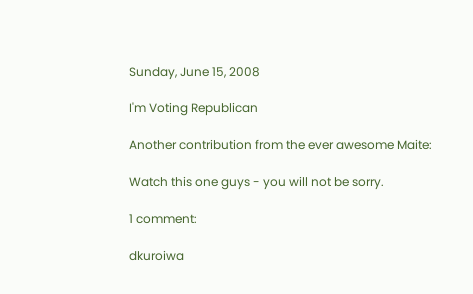Sunday, June 15, 2008

I'm Voting Republican

Another contribution from the ever awesome Maite:

Watch this one guys - you will not be sorry.

1 comment:

dkuroiwa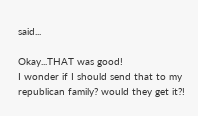said...

Okay...THAT was good!
I wonder if I should send that to my republican family? would they get it?!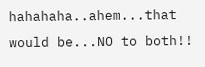hahahaha..ahem...that would be...NO to both!!